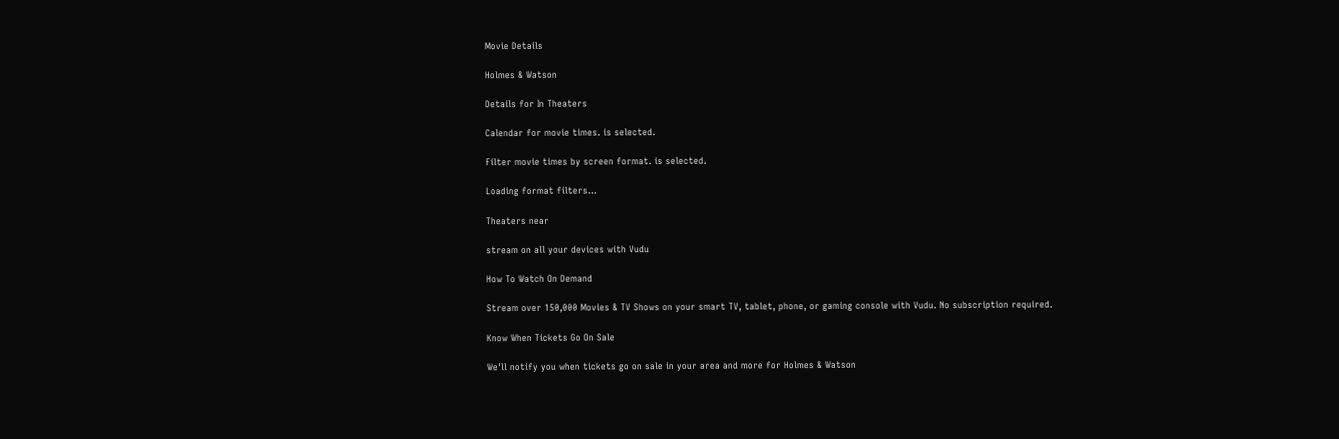Movie Details

Holmes & Watson

Details for In Theaters

Calendar for movie times. is selected.

Filter movie times by screen format. is selected.

Loading format filters…

Theaters near

stream on all your devices with Vudu

How To Watch On Demand

Stream over 150,000 Movies & TV Shows on your smart TV, tablet, phone, or gaming console with Vudu. No subscription required.

Know When Tickets Go On Sale

We'll notify you when tickets go on sale in your area and more for Holmes & Watson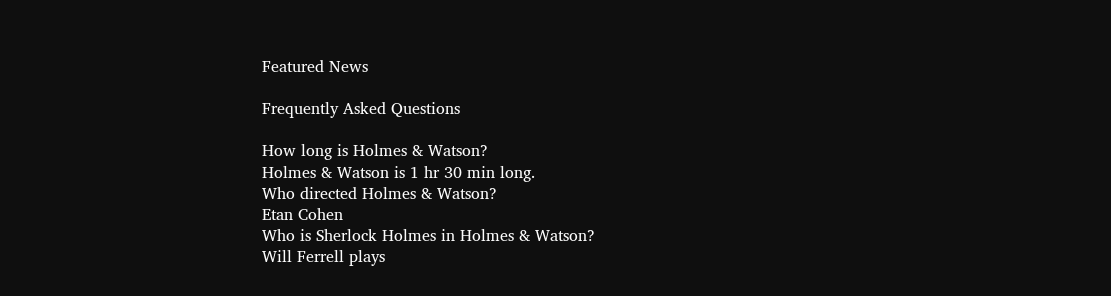Featured News

Frequently Asked Questions

How long is Holmes & Watson?
Holmes & Watson is 1 hr 30 min long.
Who directed Holmes & Watson?
Etan Cohen
Who is Sherlock Holmes in Holmes & Watson?
Will Ferrell plays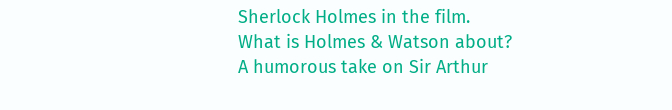Sherlock Holmes in the film.
What is Holmes & Watson about?
A humorous take on Sir Arthur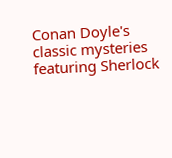Conan Doyle's classic mysteries featuring Sherlock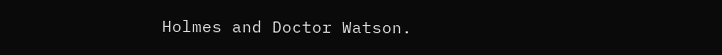Holmes and Doctor Watson.